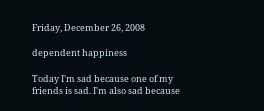Friday, December 26, 2008

dependent happiness

Today I'm sad because one of my friends is sad. I'm also sad because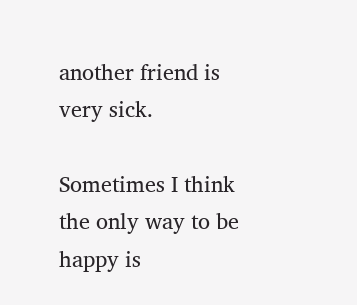another friend is very sick.

Sometimes I think the only way to be happy is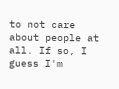to not care about people at all. If so, I guess I'm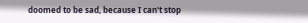doomed to be sad, because I can't stop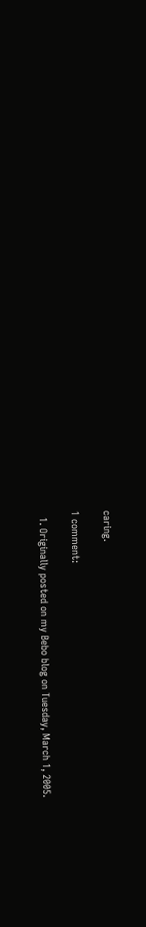caring.

1 comment:

  1. Originally posted on my Bebo blog on Tuesday, March 1, 2005.